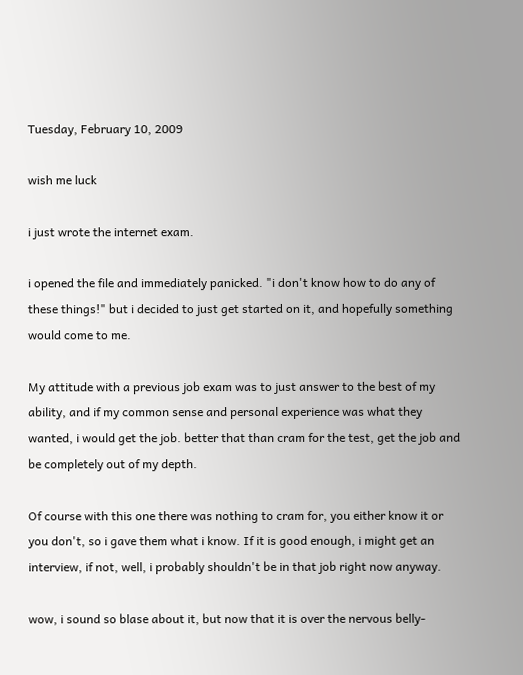Tuesday, February 10, 2009

wish me luck

i just wrote the internet exam.

i opened the file and immediately panicked. "i don't know how to do any of these things!" but i decided to just get started on it, and hopefully something would come to me.

My attitude with a previous job exam was to just answer to the best of my ability, and if my common sense and personal experience was what they wanted, i would get the job. better that than cram for the test, get the job and be completely out of my depth.

Of course with this one there was nothing to cram for, you either know it or you don't, so i gave them what i know. If it is good enough, i might get an interview, if not, well, i probably shouldn't be in that job right now anyway.

wow, i sound so blase about it, but now that it is over the nervous belly-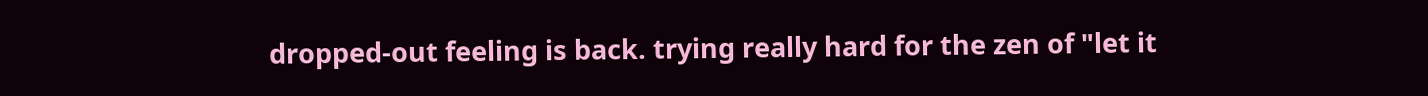dropped-out feeling is back. trying really hard for the zen of "let it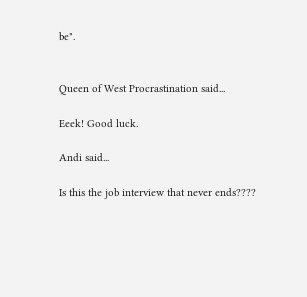be".


Queen of West Procrastination said...

Eeek! Good luck.

Andi said...

Is this the job interview that never ends????